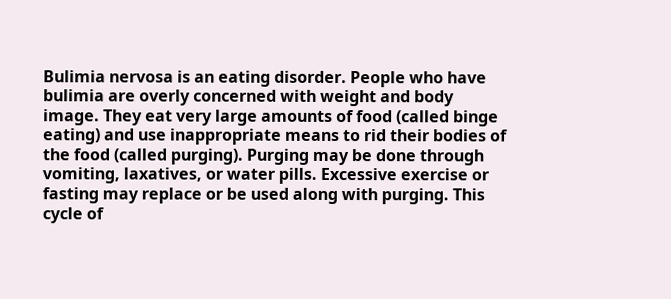Bulimia nervosa is an eating disorder. People who have bulimia are overly concerned with weight and body image. They eat very large amounts of food (called binge eating) and use inappropriate means to rid their bodies of the food (called purging). Purging may be done through vomiting, laxatives, or water pills. Excessive exercise or fasting may replace or be used along with purging. This cycle of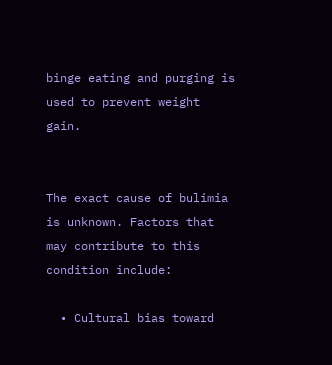binge eating and purging is used to prevent weight gain.


The exact cause of bulimia is unknown. Factors that may contribute to this condition include:

  • Cultural bias toward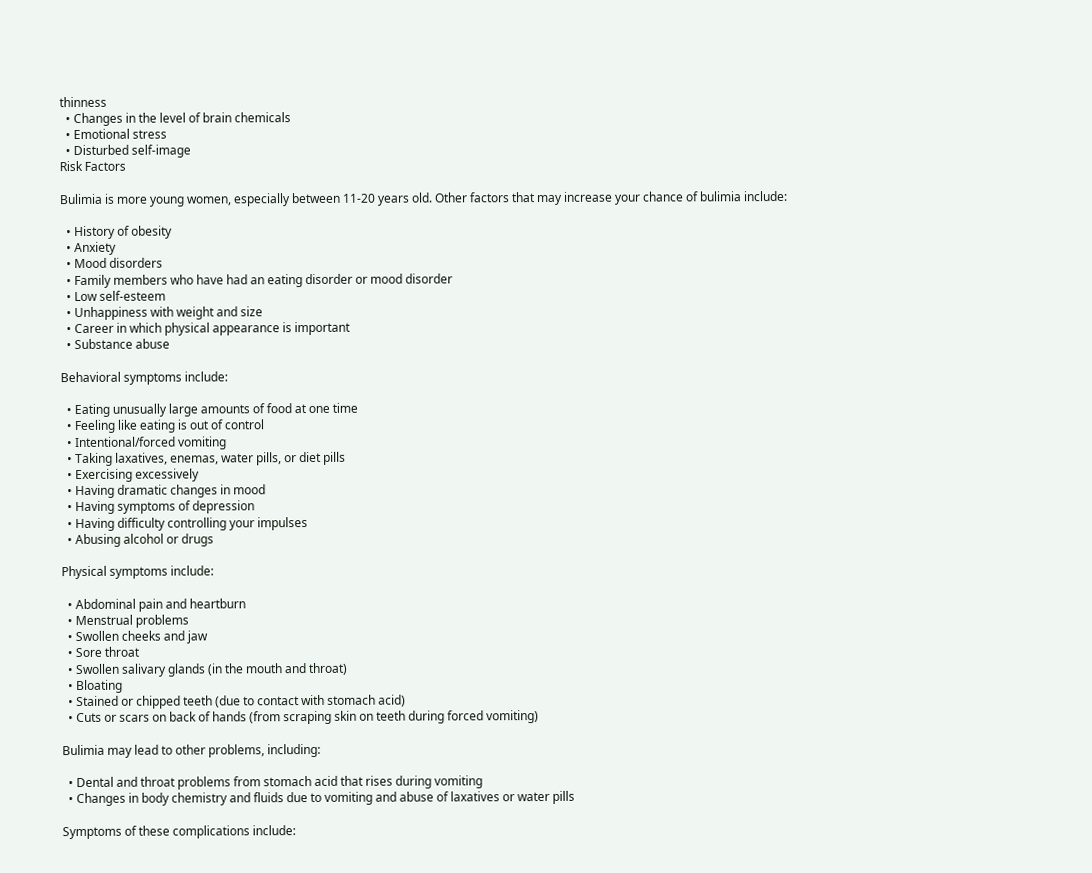thinness
  • Changes in the level of brain chemicals
  • Emotional stress
  • Disturbed self-image
Risk Factors

Bulimia is more young women, especially between 11-20 years old. Other factors that may increase your chance of bulimia include:

  • History of obesity
  • Anxiety
  • Mood disorders
  • Family members who have had an eating disorder or mood disorder
  • Low self-esteem
  • Unhappiness with weight and size
  • Career in which physical appearance is important
  • Substance abuse

Behavioral symptoms include:

  • Eating unusually large amounts of food at one time
  • Feeling like eating is out of control
  • Intentional/forced vomiting
  • Taking laxatives, enemas, water pills, or diet pills
  • Exercising excessively
  • Having dramatic changes in mood
  • Having symptoms of depression
  • Having difficulty controlling your impulses
  • Abusing alcohol or drugs

Physical symptoms include:

  • Abdominal pain and heartburn
  • Menstrual problems
  • Swollen cheeks and jaw
  • Sore throat
  • Swollen salivary glands (in the mouth and throat)
  • Bloating
  • Stained or chipped teeth (due to contact with stomach acid)
  • Cuts or scars on back of hands (from scraping skin on teeth during forced vomiting)

Bulimia may lead to other problems, including:

  • Dental and throat problems from stomach acid that rises during vomiting
  • Changes in body chemistry and fluids due to vomiting and abuse of laxatives or water pills

Symptoms of these complications include: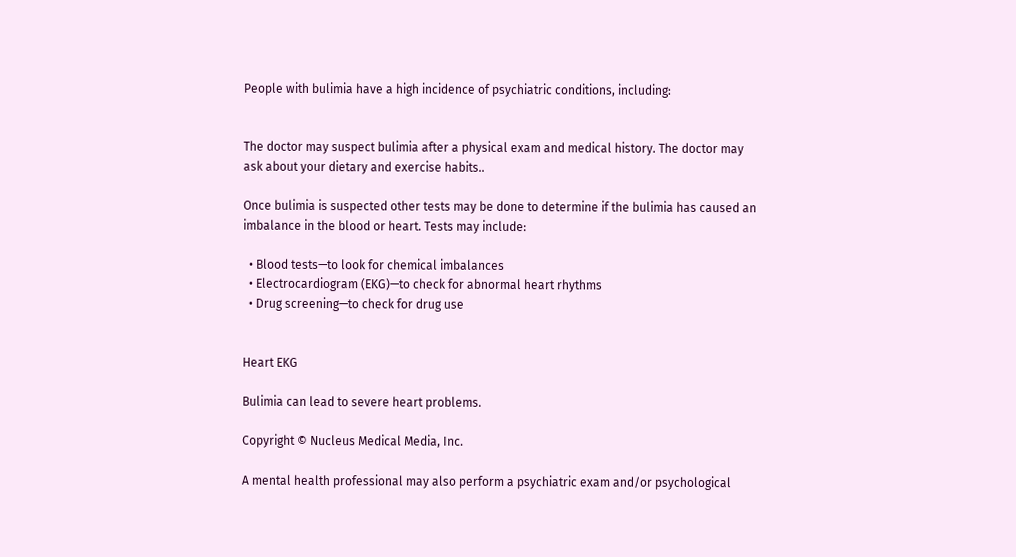People with bulimia have a high incidence of psychiatric conditions, including:


The doctor may suspect bulimia after a physical exam and medical history. The doctor may ask about your dietary and exercise habits..

Once bulimia is suspected other tests may be done to determine if the bulimia has caused an imbalance in the blood or heart. Tests may include:

  • Blood tests—to look for chemical imbalances
  • Electrocardiogram (EKG)—to check for abnormal heart rhythms
  • Drug screening—to check for drug use


Heart EKG

Bulimia can lead to severe heart problems.

Copyright © Nucleus Medical Media, Inc.

A mental health professional may also perform a psychiatric exam and/or psychological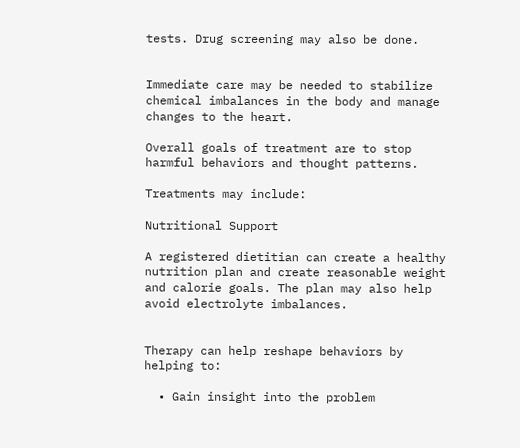tests. Drug screening may also be done.


Immediate care may be needed to stabilize chemical imbalances in the body and manage changes to the heart.

Overall goals of treatment are to stop harmful behaviors and thought patterns.

Treatments may include:

Nutritional Support

A registered dietitian can create a healthy nutrition plan and create reasonable weight and calorie goals. The plan may also help avoid electrolyte imbalances.


Therapy can help reshape behaviors by helping to:

  • Gain insight into the problem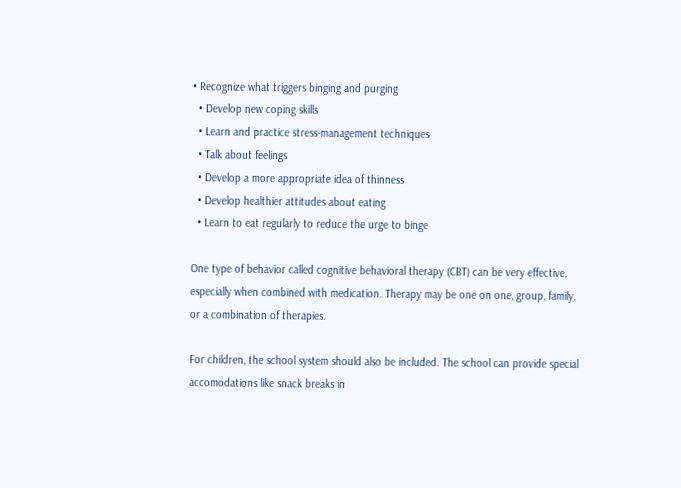• Recognize what triggers binging and purging
  • Develop new coping skills
  • Learn and practice stress-management techniques
  • Talk about feelings
  • Develop a more appropriate idea of thinness
  • Develop healthier attitudes about eating
  • Learn to eat regularly to reduce the urge to binge

One type of behavior called cognitive behavioral therapy (CBT) can be very effective, especially when combined with medication. Therapy may be one on one, group, family, or a combination of therapies.

For children, the school system should also be included. The school can provide special accomodations like snack breaks in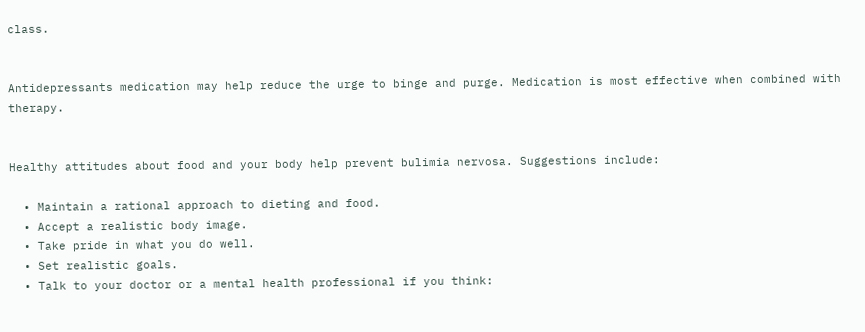class.


Antidepressants medication may help reduce the urge to binge and purge. Medication is most effective when combined with therapy.


Healthy attitudes about food and your body help prevent bulimia nervosa. Suggestions include:

  • Maintain a rational approach to dieting and food.
  • Accept a realistic body image.
  • Take pride in what you do well.
  • Set realistic goals.
  • Talk to your doctor or a mental health professional if you think: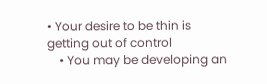• Your desire to be thin is getting out of control
    • You may be developing an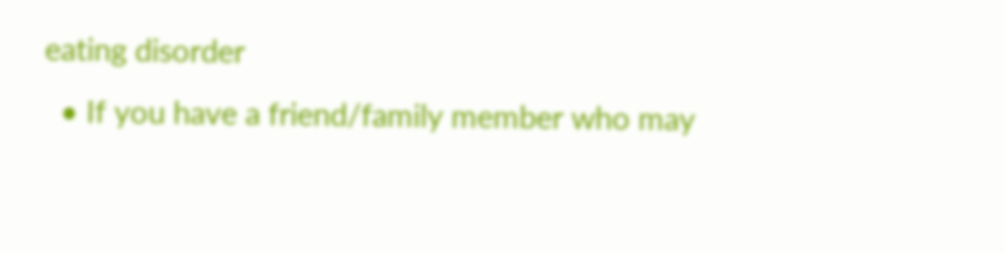eating disorder
  • If you have a friend/family member who may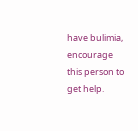have bulimia, encourage this person to get help.